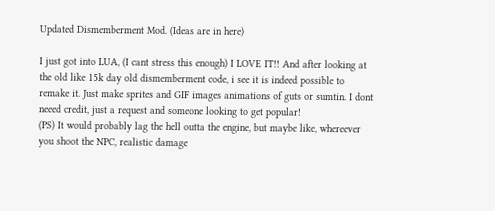Updated Dismemberment Mod. (Ideas are in here)

I just got into LUA, (I cant stress this enough) I LOVE IT!! And after looking at the old like 15k day old dismemberment code, i see it is indeed possible to remake it. Just make sprites and GIF images animations of guts or sumtin. I dont neeed credit, just a request and someone looking to get popular!
(PS) It would probably lag the hell outta the engine, but maybe like, whereever you shoot the NPC, realistic damage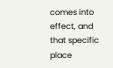comes into effect, and that specific place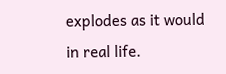explodes as it would in real life.